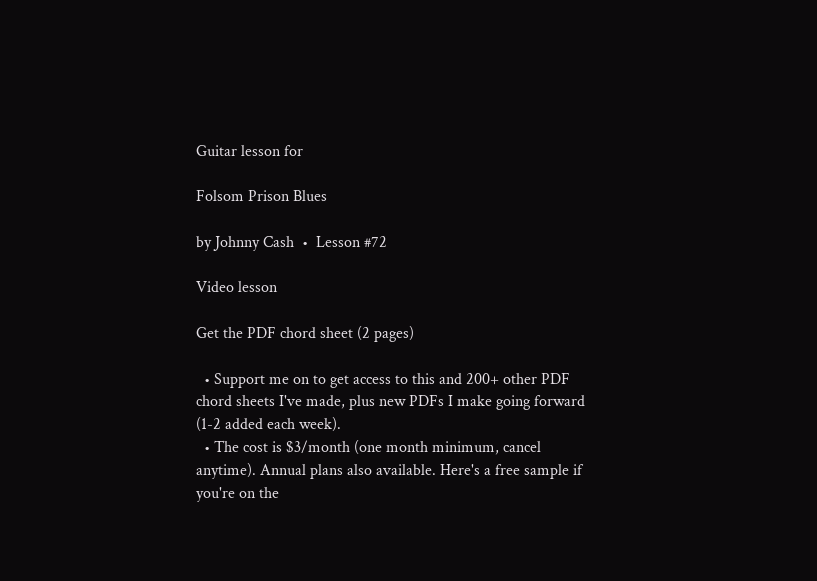Guitar lesson for

Folsom Prison Blues

by Johnny Cash  •  Lesson #72

Video lesson

Get the PDF chord sheet (2 pages)

  • Support me on to get access to this and 200+ other PDF chord sheets I've made, plus new PDFs I make going forward (1-2 added each week).
  • The cost is $3/month (one month minimum, cancel anytime). Annual plans also available. Here's a free sample if you're on the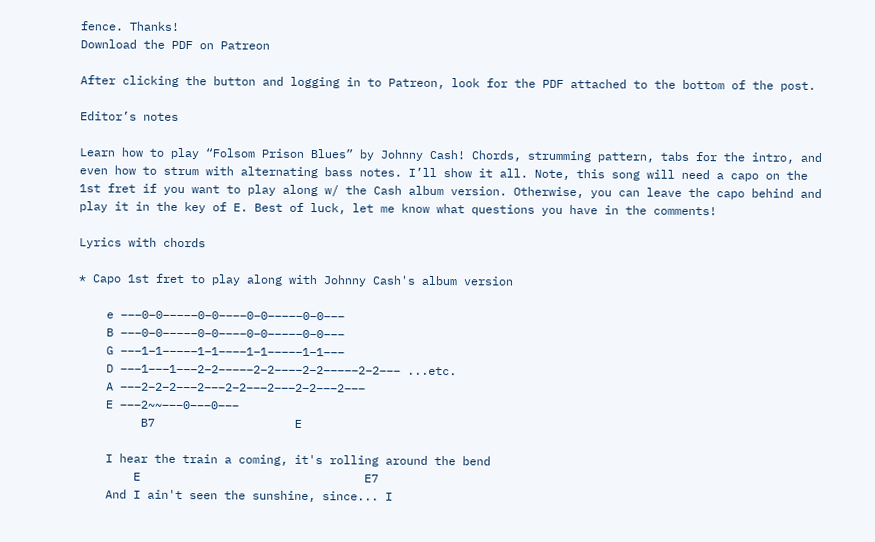fence. Thanks!
Download the PDF on Patreon

After clicking the button and logging in to Patreon, look for the PDF attached to the bottom of the post.

Editor’s notes

Learn how to play “Folsom Prison Blues” by Johnny Cash! Chords, strumming pattern, tabs for the intro, and even how to strum with alternating bass notes. I’ll show it all. Note, this song will need a capo on the 1st fret if you want to play along w/ the Cash album version. Otherwise, you can leave the capo behind and play it in the key of E. Best of luck, let me know what questions you have in the comments!

Lyrics with chords

* Capo 1st fret to play along with Johnny Cash's album version

    e –––0–0–––––0–0––––0–0–––––0–0–––
    B –––0–0–––––0–0––––0–0–––––0–0–––
    G –––1–1–––––1–1––––1–1–––––1–1–––
    D –––1–––1–––2–2–––––2–2––––2–2–––––2–2––– ...etc.
    A –––2–2–2–––2–––2–2–––2–––2–2–––2–––
    E –––2~~–––0–––0–––
         B7                    E

    I hear the train a coming, it's rolling around the bend
        E                                E7
    And I ain't seen the sunshine, since... I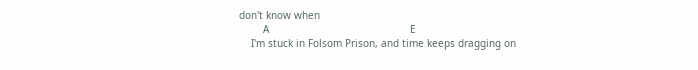don't know when
        A                                               E
    I'm stuck in Folsom Prison, and time keeps dragging on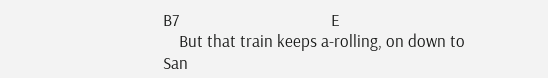B7                                      E
    But that train keeps a-rolling, on down to San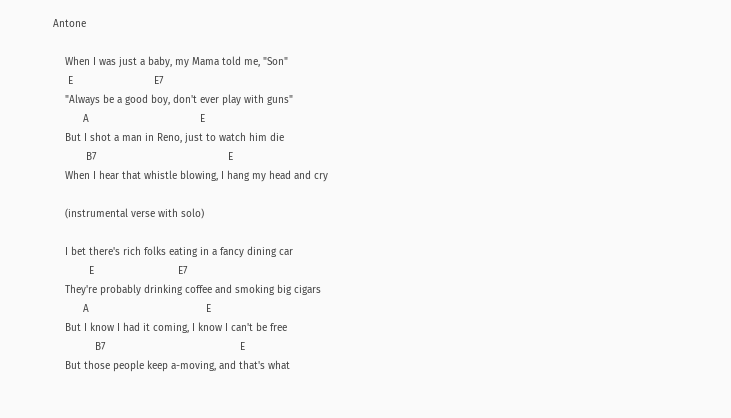Antone

    When I was just a baby, my Mama told me, "Son"
     E                           E7
    "Always be a good boy, don't ever play with guns"
          A                                     E
    But I shot a man in Reno, just to watch him die
           B7                                            E
    When I hear that whistle blowing, I hang my head and cry

    (instrumental verse with solo)

    I bet there's rich folks eating in a fancy dining car
            E                            E7
    They're probably drinking coffee and smoking big cigars
          A                                       E
    But I know I had it coming, I know I can't be free
              B7                                             E
    But those people keep a-moving, and that's what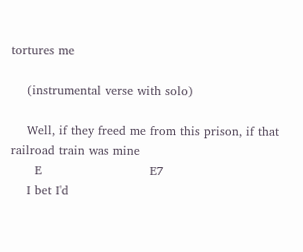tortures me

    (instrumental verse with solo)

    Well, if they freed me from this prison, if that railroad train was mine
      E                           E7
    I bet I'd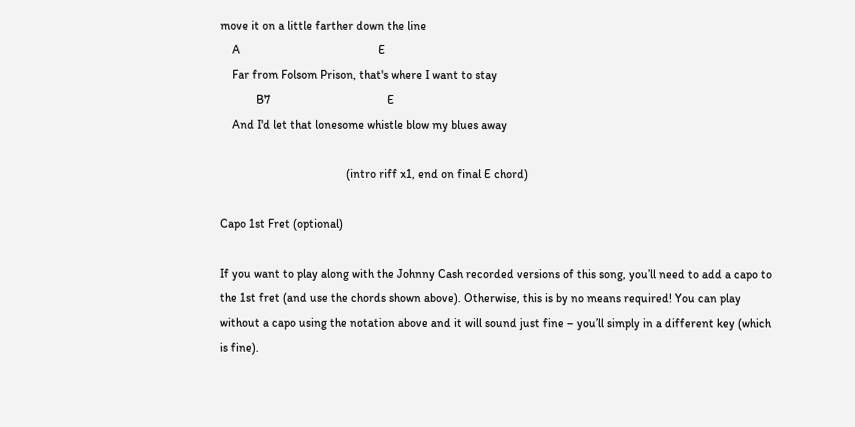move it on a little farther down the line
    A                                              E
    Far from Folsom Prison, that's where I want to stay
            B7                                       E
    And I'd let that lonesome whistle blow my blues away

                                          (intro riff x1, end on final E chord)

Capo 1st Fret (optional)

If you want to play along with the Johnny Cash recorded versions of this song, you’ll need to add a capo to the 1st fret (and use the chords shown above). Otherwise, this is by no means required! You can play without a capo using the notation above and it will sound just fine – you’ll simply in a different key (which is fine).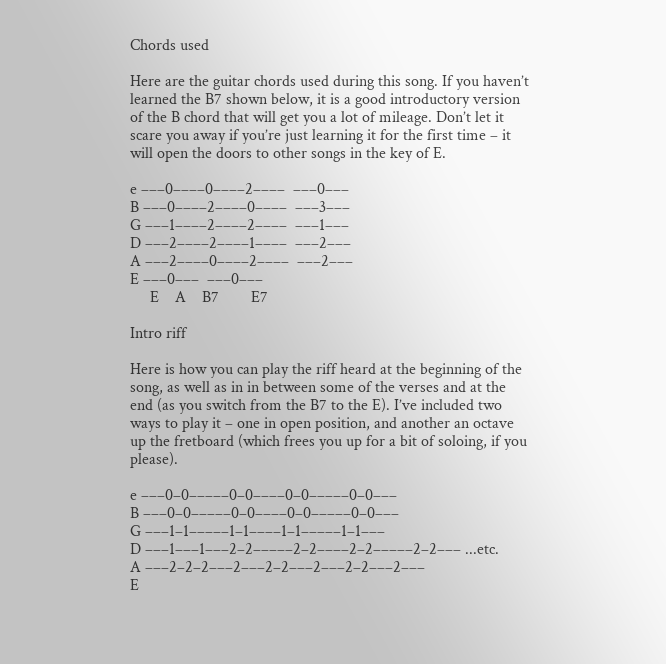Chords used

Here are the guitar chords used during this song. If you haven’t learned the B7 shown below, it is a good introductory version of the B chord that will get you a lot of mileage. Don’t let it scare you away if you’re just learning it for the first time – it will open the doors to other songs in the key of E.

e –––0––––0––––2––––  –––0–––
B –––0––––2––––0––––  –––3–––
G –––1––––2––––2––––  –––1–––
D –––2––––2––––1––––  –––2–––
A –––2––––0––––2––––  –––2–––
E –––0–––  –––0–––
     E    A    B7        E7

Intro riff

Here is how you can play the riff heard at the beginning of the song, as well as in in between some of the verses and at the end (as you switch from the B7 to the E). I’ve included two ways to play it – one in open position, and another an octave up the fretboard (which frees you up for a bit of soloing, if you please).

e –––0–0–––––0–0––––0–0–––––0–0–––
B –––0–0–––––0–0––––0–0–––––0–0–––
G –––1–1–––––1–1––––1–1–––––1–1–––
D –––1–––1–––2–2–––––2–2––––2–2–––––2–2––– ...etc.
A –––2–2–2–––2–––2–2–––2–––2–2–––2–––
E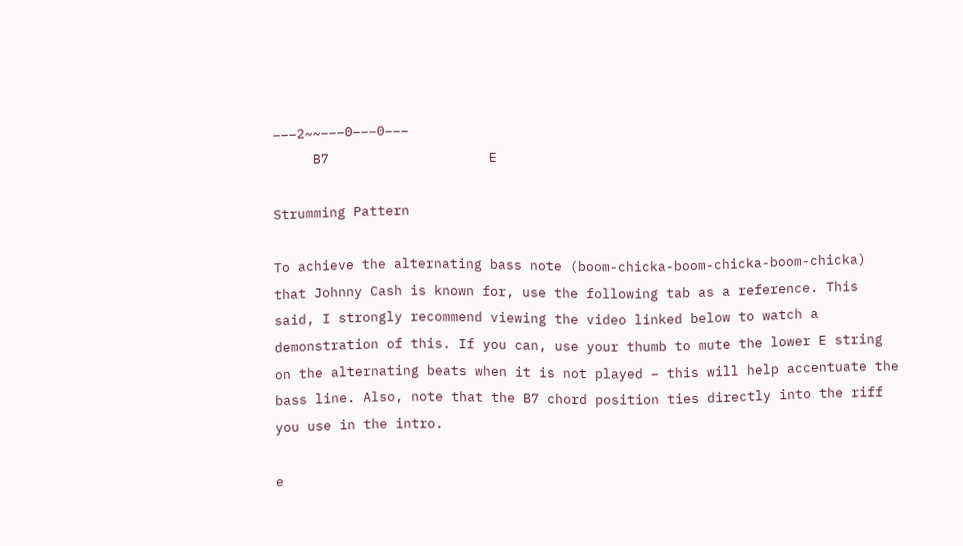–––2~~–––0–––0–––
     B7                    E

Strumming Pattern

To achieve the alternating bass note (boom-chicka-boom-chicka-boom-chicka) that Johnny Cash is known for, use the following tab as a reference. This said, I strongly recommend viewing the video linked below to watch a demonstration of this. If you can, use your thumb to mute the lower E string on the alternating beats when it is not played – this will help accentuate the bass line. Also, note that the B7 chord position ties directly into the riff you use in the intro.

e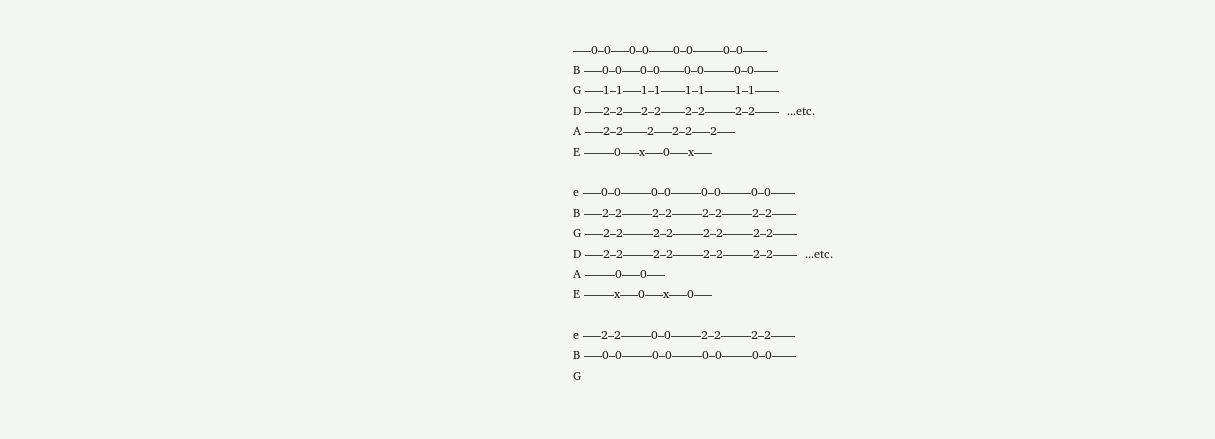–––0–0–––0–0––––0–0–––––0–0––––
B –––0–0–––0–0––––0–0–––––0–0––––
G –––1–1–––1–1––––1–1–––––1–1––––
D –––2–2–––2–2––––2–2–––––2–2––––  ...etc.
A –––2–2––––2–––2–2–––2–––
E –––––0–––x–––0–––x–––

e –––0–0–––––0–0–––––0–0–––––0–0––––
B –––2–2–––––2–2–––––2–2–––––2–2––––
G –––2–2–––––2–2–––––2–2–––––2–2––––
D –––2–2–––––2–2–––––2–2–––––2–2––––  ...etc.
A –––––0–––0–––
E –––––x–––0–––x–––0–––

e –––2–2–––––0–0–––––2–2–––––2–2––––
B –––0–0–––––0–0–––––0–0–––––0–0––––
G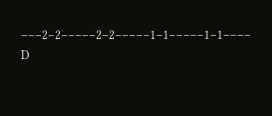–––2–2–––––2–2–––––1–1–––––1–1––––
D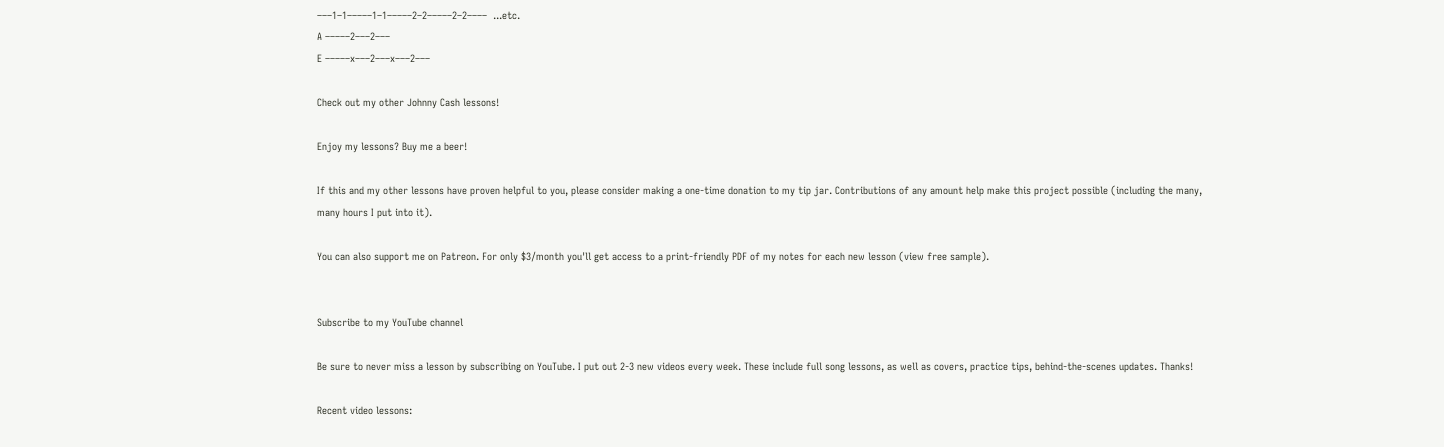–––1–1–––––1–1–––––2–2–––––2–2––––  ...etc.
A –––––2–––2–––
E –––––x–––2–––x–––2–––

Check out my other Johnny Cash lessons!

Enjoy my lessons? Buy me a beer!

If this and my other lessons have proven helpful to you, please consider making a one-time donation to my tip jar. Contributions of any amount help make this project possible (including the many, many hours I put into it).

You can also support me on Patreon. For only $3/month you'll get access to a print-friendly PDF of my notes for each new lesson (view free sample).


Subscribe to my YouTube channel

Be sure to never miss a lesson by subscribing on YouTube. I put out 2-3 new videos every week. These include full song lessons, as well as covers, practice tips, behind-the-scenes updates. Thanks!

Recent video lessons: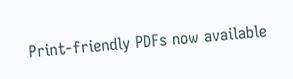Print-friendly PDFs now available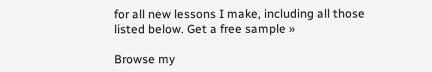for all new lessons I make, including all those listed below. Get a free sample »

Browse my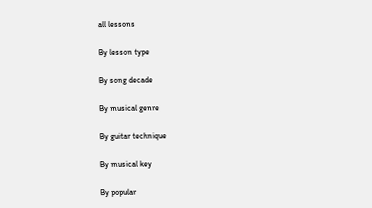all lessons

By lesson type

By song decade

By musical genre

By guitar technique

By musical key

By popular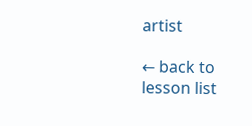artist

← back to lesson list